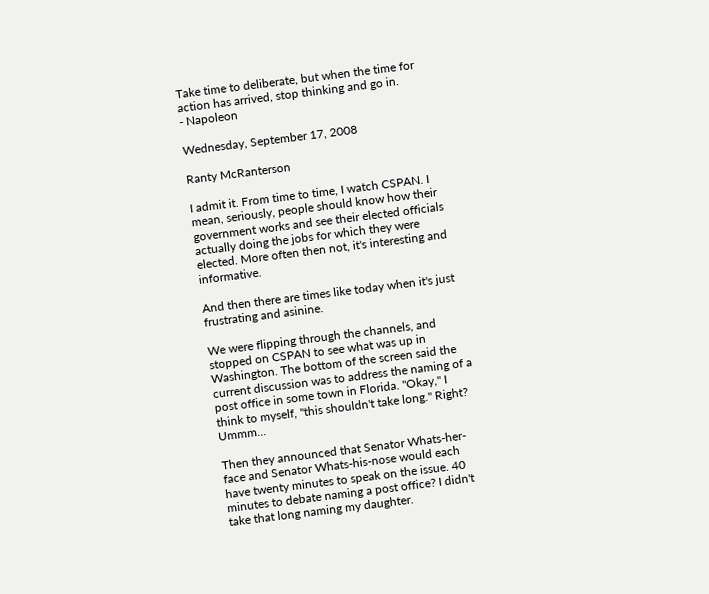Take time to deliberate, but when the time for action has arrived, stop thinking and go in.
- Napoleon

Wednesday, September 17, 2008

Ranty McRanterson

I admit it. From time to time, I watch CSPAN. I mean, seriously, people should know how their government works and see their elected officials actually doing the jobs for which they were elected. More often then not, it's interesting and informative.

And then there are times like today when it's just frustrating and asinine.

We were flipping through the channels, and stopped on CSPAN to see what was up in Washington. The bottom of the screen said the current discussion was to address the naming of a post office in some town in Florida. "Okay," I think to myself, "this shouldn't take long." Right? Ummm...

Then they announced that Senator Whats-her-face and Senator Whats-his-nose would each have twenty minutes to speak on the issue. 40 minutes to debate naming a post office? I didn't take that long naming my daughter.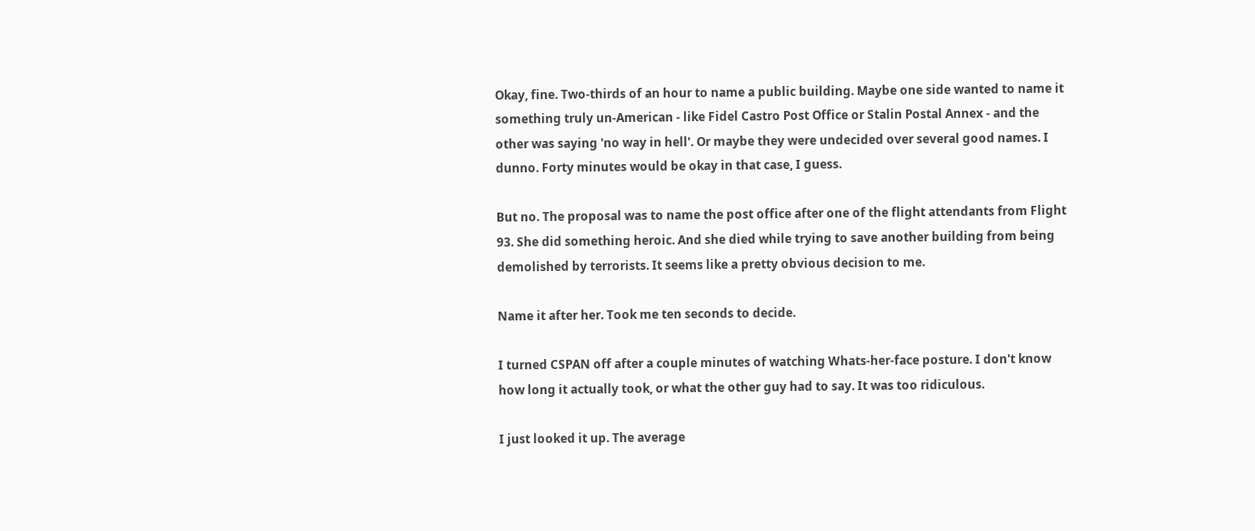Okay, fine. Two-thirds of an hour to name a public building. Maybe one side wanted to name it something truly un-American - like Fidel Castro Post Office or Stalin Postal Annex - and the other was saying 'no way in hell'. Or maybe they were undecided over several good names. I dunno. Forty minutes would be okay in that case, I guess.

But no. The proposal was to name the post office after one of the flight attendants from Flight 93. She did something heroic. And she died while trying to save another building from being demolished by terrorists. It seems like a pretty obvious decision to me.

Name it after her. Took me ten seconds to decide.

I turned CSPAN off after a couple minutes of watching Whats-her-face posture. I don't know how long it actually took, or what the other guy had to say. It was too ridiculous.

I just looked it up. The average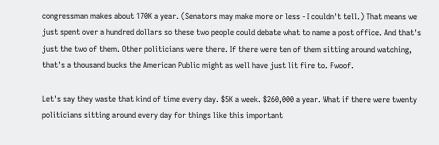congressman makes about 170K a year. (Senators may make more or less - I couldn't tell.) That means we just spent over a hundred dollars so these two people could debate what to name a post office. And that's just the two of them. Other politicians were there. If there were ten of them sitting around watching, that's a thousand bucks the American Public might as well have just lit fire to. Fwoof.

Let's say they waste that kind of time every day. $5K a week. $260,000 a year. What if there were twenty politicians sitting around every day for things like this important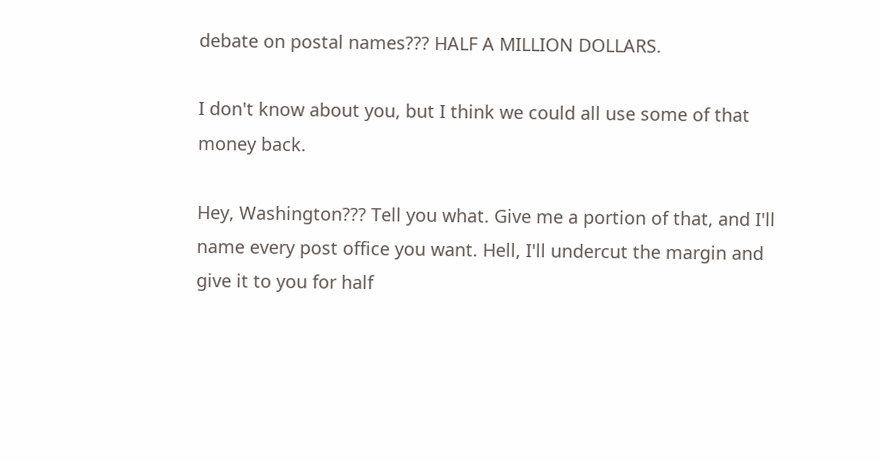debate on postal names??? HALF A MILLION DOLLARS.

I don't know about you, but I think we could all use some of that money back.

Hey, Washington??? Tell you what. Give me a portion of that, and I'll name every post office you want. Hell, I'll undercut the margin and give it to you for half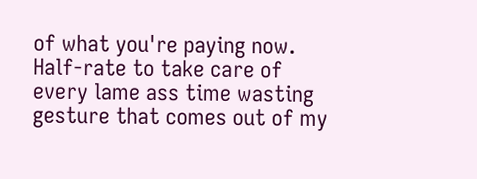of what you're paying now. Half-rate to take care of every lame ass time wasting gesture that comes out of my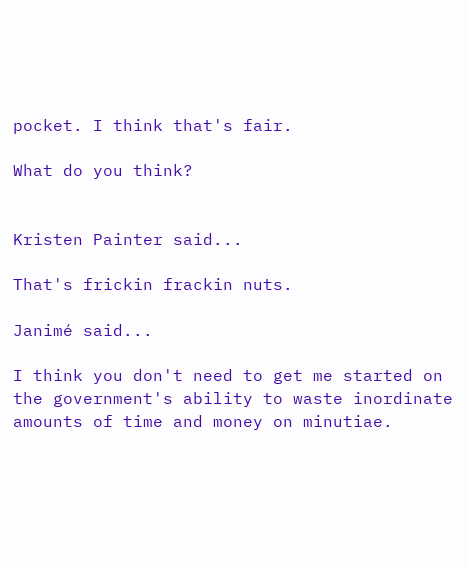pocket. I think that's fair.

What do you think?


Kristen Painter said...

That's frickin frackin nuts.

Janimé said...

I think you don't need to get me started on the government's ability to waste inordinate amounts of time and money on minutiae.